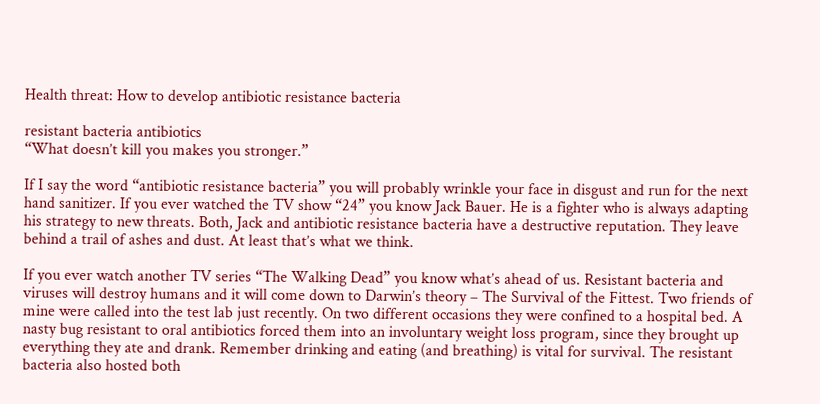Health threat: How to develop antibiotic resistance bacteria

resistant bacteria antibiotics
“What doesn’t kill you makes you stronger.”

If I say the word “antibiotic resistance bacteria” you will probably wrinkle your face in disgust and run for the next hand sanitizer. If you ever watched the TV show “24” you know Jack Bauer. He is a fighter who is always adapting his strategy to new threats. Both, Jack and antibiotic resistance bacteria have a destructive reputation. They leave behind a trail of ashes and dust. At least that’s what we think.

If you ever watch another TV series “The Walking Dead” you know what’s ahead of us. Resistant bacteria and viruses will destroy humans and it will come down to Darwin’s theory – The Survival of the Fittest. Two friends of mine were called into the test lab just recently. On two different occasions they were confined to a hospital bed. A nasty bug resistant to oral antibiotics forced them into an involuntary weight loss program, since they brought up everything they ate and drank. Remember drinking and eating (and breathing) is vital for survival. The resistant bacteria also hosted both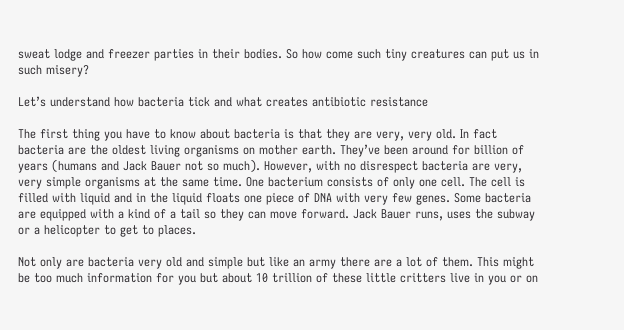sweat lodge and freezer parties in their bodies. So how come such tiny creatures can put us in such misery?

Let’s understand how bacteria tick and what creates antibiotic resistance

The first thing you have to know about bacteria is that they are very, very old. In fact bacteria are the oldest living organisms on mother earth. They’ve been around for billion of years (humans and Jack Bauer not so much). However, with no disrespect bacteria are very, very simple organisms at the same time. One bacterium consists of only one cell. The cell is filled with liquid and in the liquid floats one piece of DNA with very few genes. Some bacteria are equipped with a kind of a tail so they can move forward. Jack Bauer runs, uses the subway or a helicopter to get to places.

Not only are bacteria very old and simple but like an army there are a lot of them. This might be too much information for you but about 10 trillion of these little critters live in you or on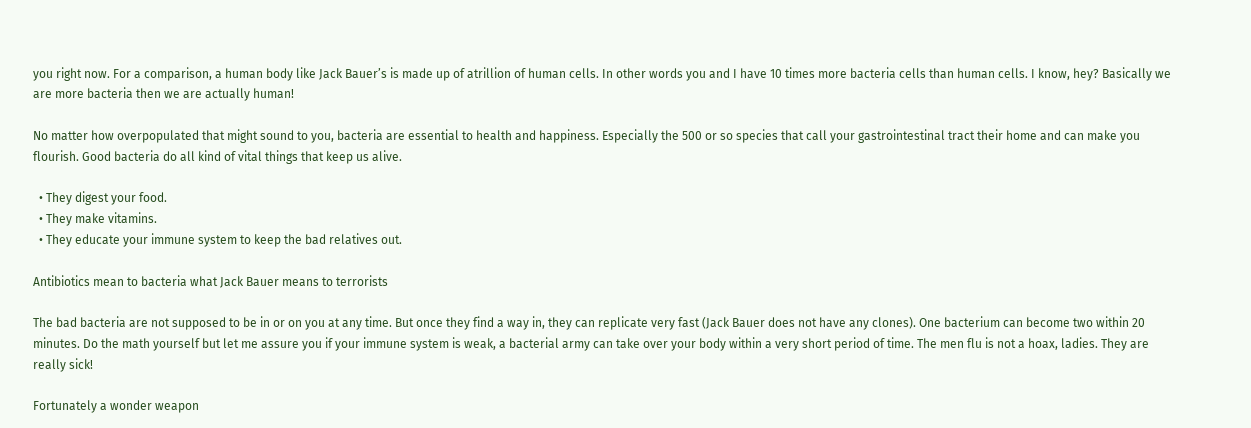you right now. For a comparison, a human body like Jack Bauer’s is made up of atrillion of human cells. In other words you and I have 10 times more bacteria cells than human cells. I know, hey? Basically we are more bacteria then we are actually human!

No matter how overpopulated that might sound to you, bacteria are essential to health and happiness. Especially the 500 or so species that call your gastrointestinal tract their home and can make you flourish. Good bacteria do all kind of vital things that keep us alive.

  • They digest your food.
  • They make vitamins.
  • They educate your immune system to keep the bad relatives out.

Antibiotics mean to bacteria what Jack Bauer means to terrorists

The bad bacteria are not supposed to be in or on you at any time. But once they find a way in, they can replicate very fast (Jack Bauer does not have any clones). One bacterium can become two within 20 minutes. Do the math yourself but let me assure you if your immune system is weak, a bacterial army can take over your body within a very short period of time. The men flu is not a hoax, ladies. They are really sick!

Fortunately a wonder weapon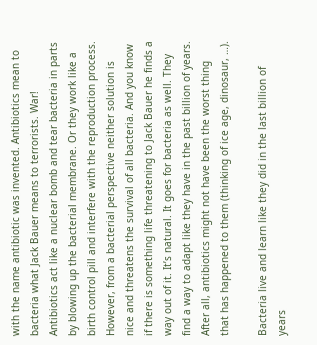with the name antibiotic was invented. Antibiotics mean to bacteria what Jack Bauer means to terrorists. War! Antibiotics act like a nuclear bomb and tear bacteria in parts by blowing up the bacterial membrane. Or they work like a birth control pill and interfere with the reproduction process. However, from a bacterial perspective neither solution is nice and threatens the survival of all bacteria. And you know if there is something life threatening to Jack Bauer he finds a way out of it. It’s natural. It goes for bacteria as well. They find a way to adapt like they have in the past billion of years. After all, antibiotics might not have been the worst thing that has happened to them (thinking of ice age, dinosaur, …).

Bacteria live and learn like they did in the last billion of years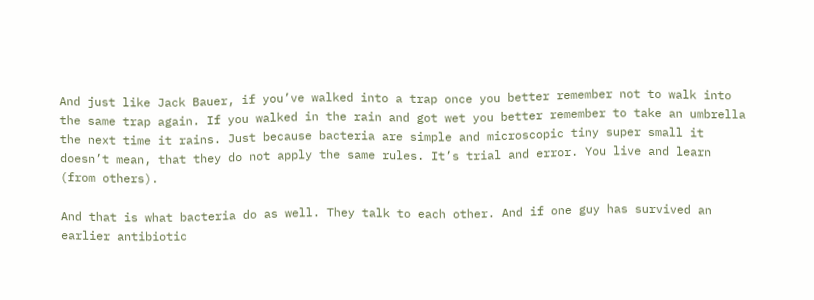And just like Jack Bauer, if you’ve walked into a trap once you better remember not to walk into the same trap again. If you walked in the rain and got wet you better remember to take an umbrella the next time it rains. Just because bacteria are simple and microscopic tiny super small it doesn’t mean, that they do not apply the same rules. It’s trial and error. You live and learn (from others).

And that is what bacteria do as well. They talk to each other. And if one guy has survived an earlier antibiotic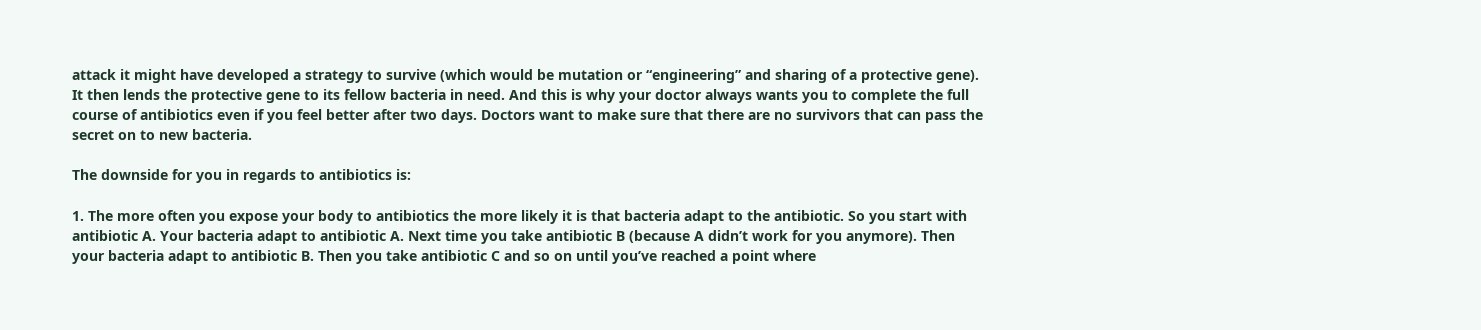attack it might have developed a strategy to survive (which would be mutation or “engineering” and sharing of a protective gene). It then lends the protective gene to its fellow bacteria in need. And this is why your doctor always wants you to complete the full course of antibiotics even if you feel better after two days. Doctors want to make sure that there are no survivors that can pass the secret on to new bacteria.

The downside for you in regards to antibiotics is:

1. The more often you expose your body to antibiotics the more likely it is that bacteria adapt to the antibiotic. So you start with antibiotic A. Your bacteria adapt to antibiotic A. Next time you take antibiotic B (because A didn’t work for you anymore). Then your bacteria adapt to antibiotic B. Then you take antibiotic C and so on until you’ve reached a point where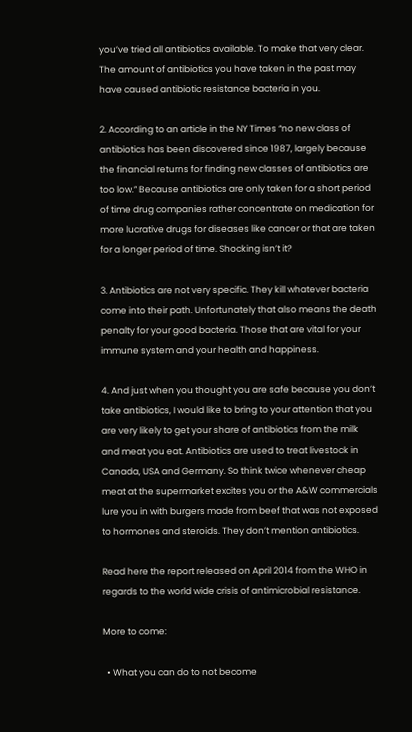you’ve tried all antibiotics available. To make that very clear. The amount of antibiotics you have taken in the past may have caused antibiotic resistance bacteria in you.

2. According to an article in the NY Times “no new class of antibiotics has been discovered since 1987, largely because the financial returns for finding new classes of antibiotics are too low.” Because antibiotics are only taken for a short period of time drug companies rather concentrate on medication for more lucrative drugs for diseases like cancer or that are taken for a longer period of time. Shocking isn’t it?

3. Antibiotics are not very specific. They kill whatever bacteria come into their path. Unfortunately that also means the death penalty for your good bacteria. Those that are vital for your immune system and your health and happiness.

4. And just when you thought you are safe because you don’t take antibiotics, I would like to bring to your attention that you are very likely to get your share of antibiotics from the milk and meat you eat. Antibiotics are used to treat livestock in Canada, USA and Germany. So think twice whenever cheap meat at the supermarket excites you or the A&W commercials lure you in with burgers made from beef that was not exposed to hormones and steroids. They don’t mention antibiotics.

Read here the report released on April 2014 from the WHO in regards to the world wide crisis of antimicrobial resistance.

More to come:

  • What you can do to not become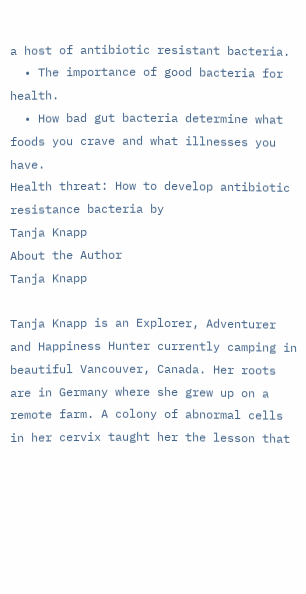a host of antibiotic resistant bacteria.
  • The importance of good bacteria for health.
  • How bad gut bacteria determine what foods you crave and what illnesses you have.
Health threat: How to develop antibiotic resistance bacteria by
Tanja Knapp
About the Author
Tanja Knapp

Tanja Knapp is an Explorer, Adventurer and Happiness Hunter currently camping in beautiful Vancouver, Canada. Her roots are in Germany where she grew up on a remote farm. A colony of abnormal cells in her cervix taught her the lesson that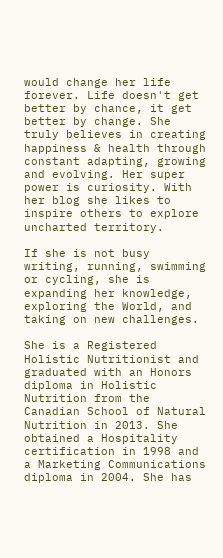would change her life forever. Life doesn't get better by chance, it get better by change. She truly believes in creating happiness & health through constant adapting, growing and evolving. Her super power is curiosity. With her blog she likes to inspire others to explore uncharted territory.

If she is not busy writing, running, swimming or cycling, she is expanding her knowledge, exploring the World, and taking on new challenges.

She is a Registered Holistic Nutritionist and graduated with an Honors diploma in Holistic Nutrition from the Canadian School of Natural Nutrition in 2013. She obtained a Hospitality certification in 1998 and a Marketing Communications diploma in 2004. She has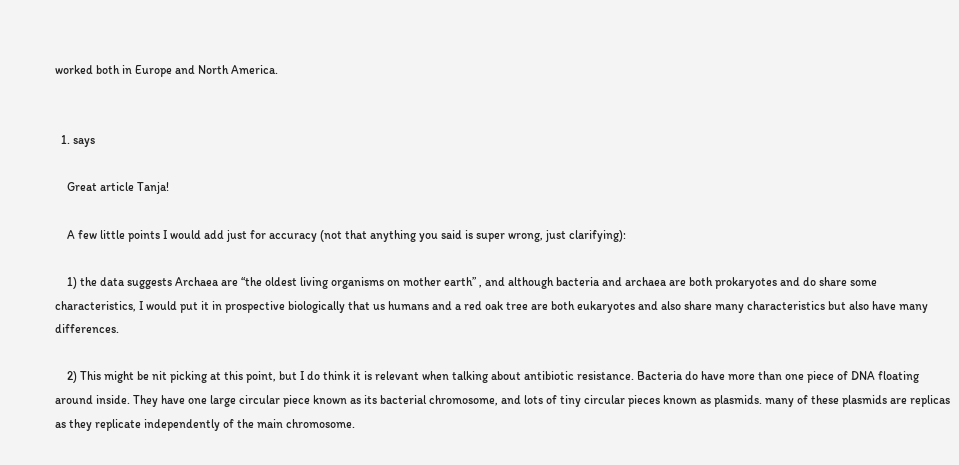worked both in Europe and North America.


  1. says

    Great article Tanja!

    A few little points I would add just for accuracy (not that anything you said is super wrong, just clarifying):

    1) the data suggests Archaea are “the oldest living organisms on mother earth” , and although bacteria and archaea are both prokaryotes and do share some characteristics, I would put it in prospective biologically that us humans and a red oak tree are both eukaryotes and also share many characteristics but also have many differences.

    2) This might be nit picking at this point, but I do think it is relevant when talking about antibiotic resistance. Bacteria do have more than one piece of DNA floating around inside. They have one large circular piece known as its bacterial chromosome, and lots of tiny circular pieces known as plasmids. many of these plasmids are replicas as they replicate independently of the main chromosome.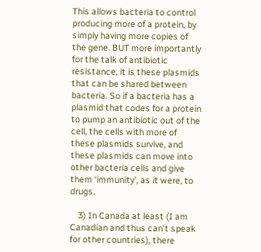This allows bacteria to control producing more of a protein, by simply having more copies of the gene. BUT more importantly for the talk of antibiotic resistance, it is these plasmids that can be shared between bacteria. So if a bacteria has a plasmid that codes for a protein to pump an antibiotic out of the cell, the cells with more of these plasmids survive, and these plasmids can move into other bacteria cells and give them ‘immunity’, as it were, to drugs.

    3) In Canada at least (I am Canadian and thus can’t speak for other countries), there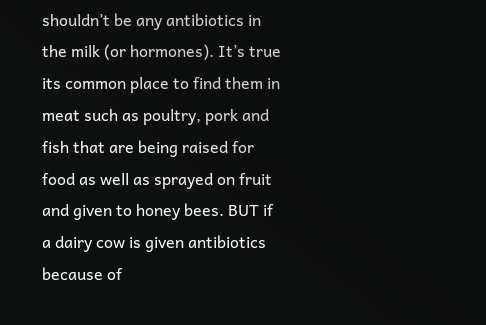shouldn’t be any antibiotics in the milk (or hormones). It’s true its common place to find them in meat such as poultry, pork and fish that are being raised for food as well as sprayed on fruit and given to honey bees. BUT if a dairy cow is given antibiotics because of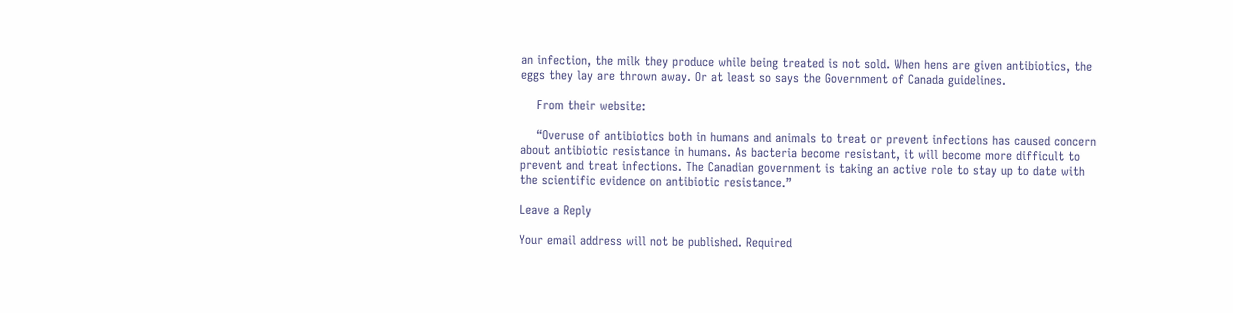an infection, the milk they produce while being treated is not sold. When hens are given antibiotics, the eggs they lay are thrown away. Or at least so says the Government of Canada guidelines.

    From their website:

    “Overuse of antibiotics both in humans and animals to treat or prevent infections has caused concern about antibiotic resistance in humans. As bacteria become resistant, it will become more difficult to prevent and treat infections. The Canadian government is taking an active role to stay up to date with the scientific evidence on antibiotic resistance.”

Leave a Reply

Your email address will not be published. Required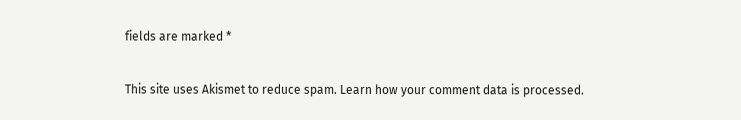fields are marked *

This site uses Akismet to reduce spam. Learn how your comment data is processed.